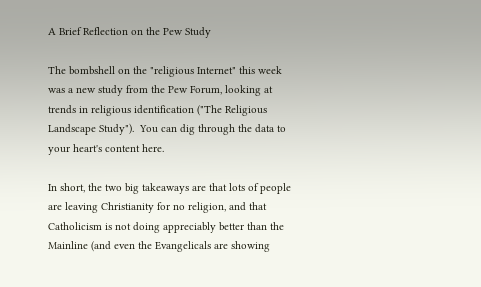A Brief Reflection on the Pew Study

The bombshell on the "religious Internet" this week was a new study from the Pew Forum, looking at trends in religious identification ("The Religious Landscape Study").  You can dig through the data to your heart's content here.

In short, the two big takeaways are that lots of people are leaving Christianity for no religion, and that Catholicism is not doing appreciably better than the Mainline (and even the Evangelicals are showing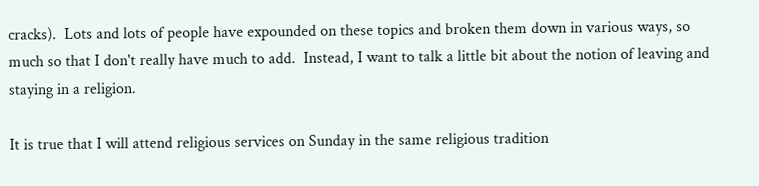cracks).  Lots and lots of people have expounded on these topics and broken them down in various ways, so much so that I don't really have much to add.  Instead, I want to talk a little bit about the notion of leaving and staying in a religion.

It is true that I will attend religious services on Sunday in the same religious tradition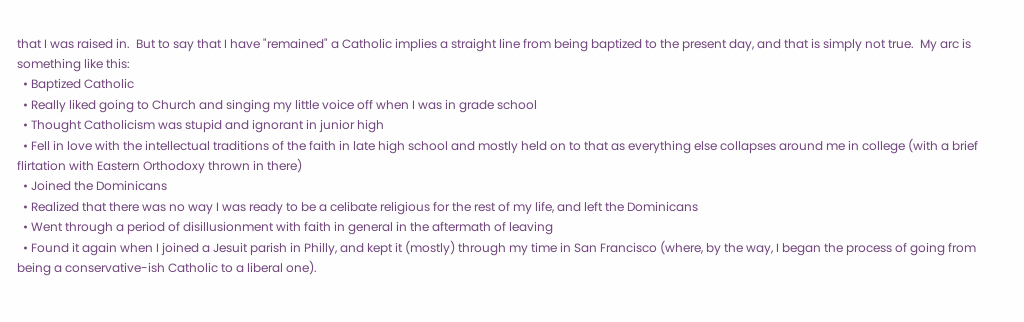that I was raised in.  But to say that I have "remained" a Catholic implies a straight line from being baptized to the present day, and that is simply not true.  My arc is something like this:
  • Baptized Catholic
  • Really liked going to Church and singing my little voice off when I was in grade school
  • Thought Catholicism was stupid and ignorant in junior high
  • Fell in love with the intellectual traditions of the faith in late high school and mostly held on to that as everything else collapses around me in college (with a brief flirtation with Eastern Orthodoxy thrown in there)
  • Joined the Dominicans
  • Realized that there was no way I was ready to be a celibate religious for the rest of my life, and left the Dominicans
  • Went through a period of disillusionment with faith in general in the aftermath of leaving
  • Found it again when I joined a Jesuit parish in Philly, and kept it (mostly) through my time in San Francisco (where, by the way, I began the process of going from being a conservative-ish Catholic to a liberal one).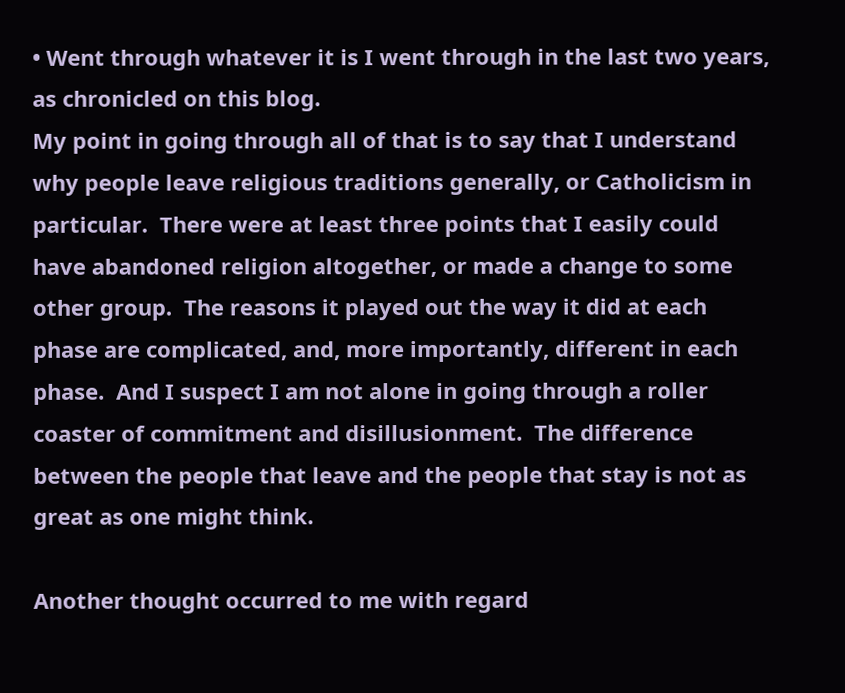• Went through whatever it is I went through in the last two years, as chronicled on this blog.
My point in going through all of that is to say that I understand why people leave religious traditions generally, or Catholicism in particular.  There were at least three points that I easily could have abandoned religion altogether, or made a change to some other group.  The reasons it played out the way it did at each phase are complicated, and, more importantly, different in each phase.  And I suspect I am not alone in going through a roller coaster of commitment and disillusionment.  The difference between the people that leave and the people that stay is not as great as one might think.

Another thought occurred to me with regard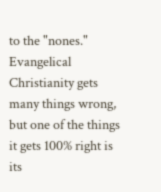to the "nones."
Evangelical Christianity gets many things wrong, but one of the things it gets 100% right is its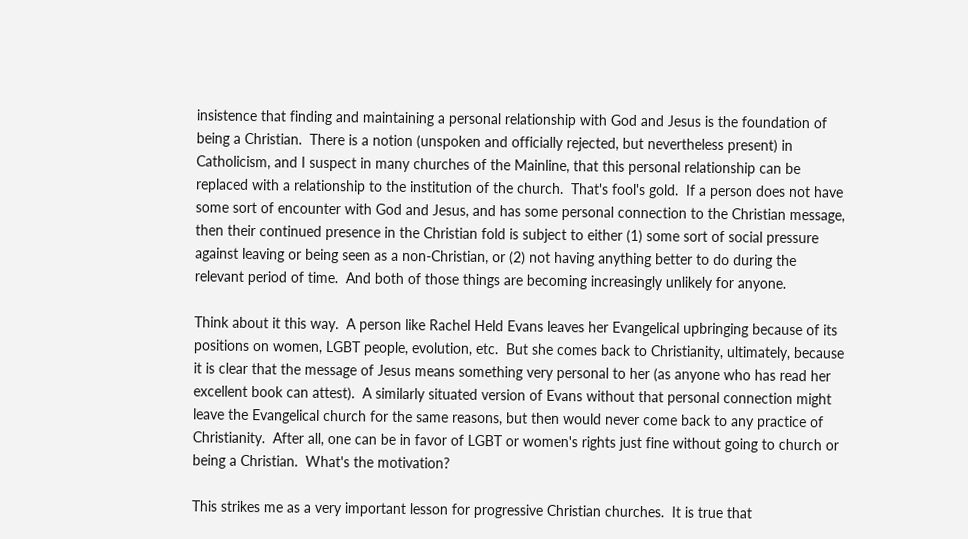insistence that finding and maintaining a personal relationship with God and Jesus is the foundation of being a Christian.  There is a notion (unspoken and officially rejected, but nevertheless present) in Catholicism, and I suspect in many churches of the Mainline, that this personal relationship can be replaced with a relationship to the institution of the church.  That's fool's gold.  If a person does not have some sort of encounter with God and Jesus, and has some personal connection to the Christian message, then their continued presence in the Christian fold is subject to either (1) some sort of social pressure against leaving or being seen as a non-Christian, or (2) not having anything better to do during the relevant period of time.  And both of those things are becoming increasingly unlikely for anyone.

Think about it this way.  A person like Rachel Held Evans leaves her Evangelical upbringing because of its positions on women, LGBT people, evolution, etc.  But she comes back to Christianity, ultimately, because it is clear that the message of Jesus means something very personal to her (as anyone who has read her excellent book can attest).  A similarly situated version of Evans without that personal connection might leave the Evangelical church for the same reasons, but then would never come back to any practice of Christianity.  After all, one can be in favor of LGBT or women's rights just fine without going to church or being a Christian.  What's the motivation?

This strikes me as a very important lesson for progressive Christian churches.  It is true that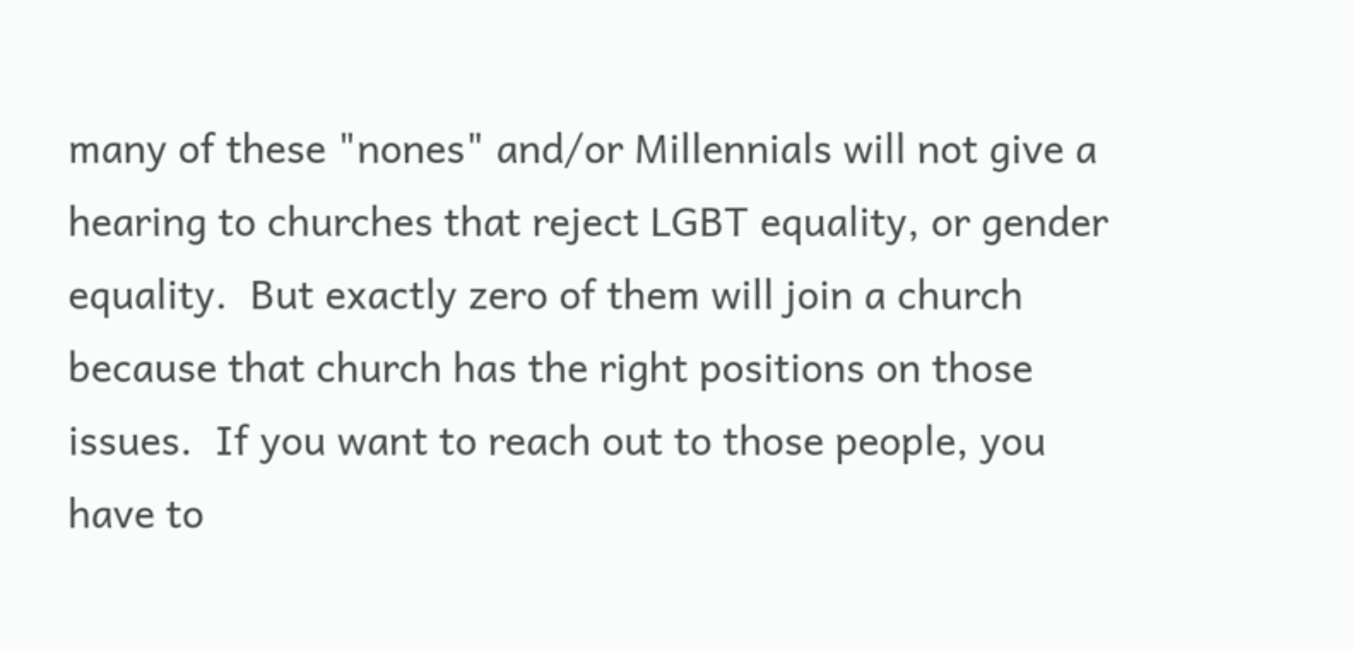many of these "nones" and/or Millennials will not give a hearing to churches that reject LGBT equality, or gender equality.  But exactly zero of them will join a church because that church has the right positions on those issues.  If you want to reach out to those people, you have to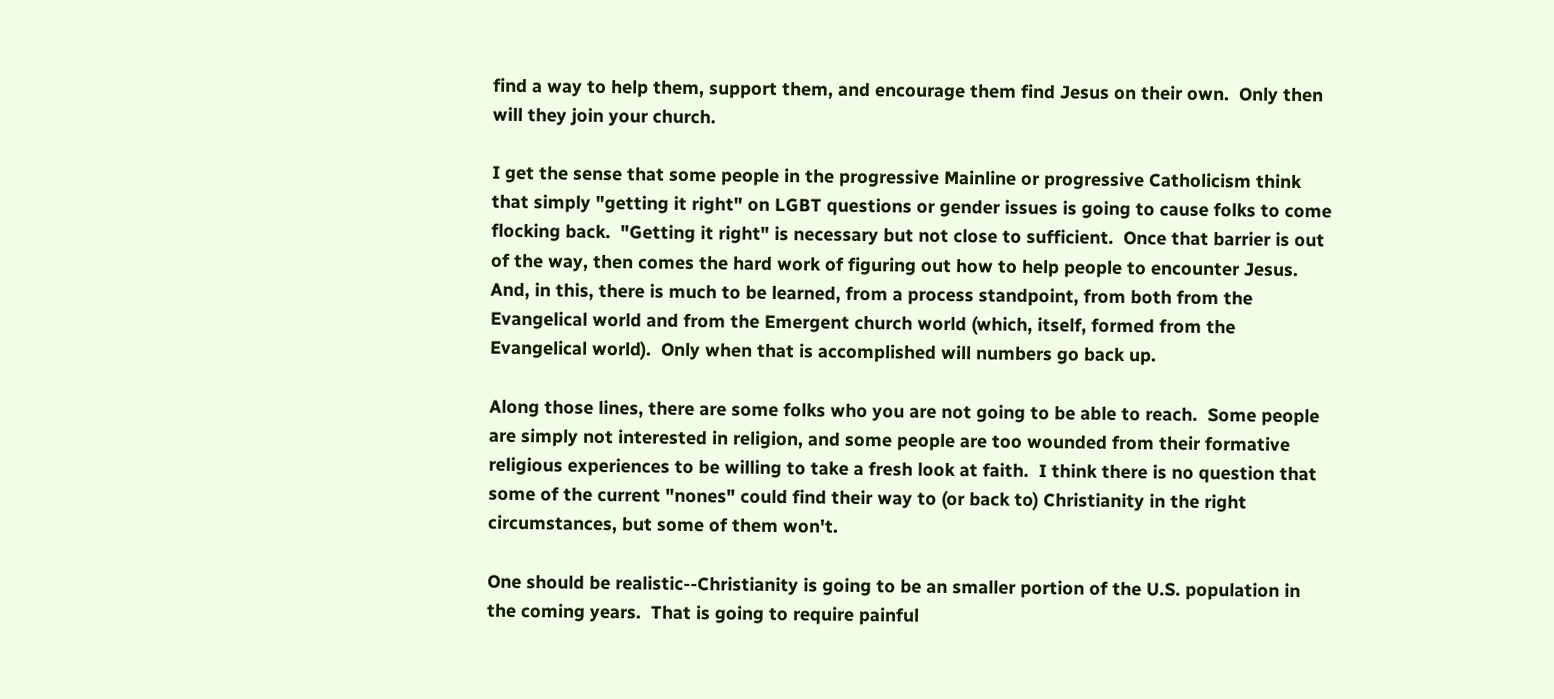find a way to help them, support them, and encourage them find Jesus on their own.  Only then will they join your church.

I get the sense that some people in the progressive Mainline or progressive Catholicism think that simply "getting it right" on LGBT questions or gender issues is going to cause folks to come flocking back.  "Getting it right" is necessary but not close to sufficient.  Once that barrier is out of the way, then comes the hard work of figuring out how to help people to encounter Jesus.  And, in this, there is much to be learned, from a process standpoint, from both from the Evangelical world and from the Emergent church world (which, itself, formed from the Evangelical world).  Only when that is accomplished will numbers go back up.

Along those lines, there are some folks who you are not going to be able to reach.  Some people are simply not interested in religion, and some people are too wounded from their formative religious experiences to be willing to take a fresh look at faith.  I think there is no question that some of the current "nones" could find their way to (or back to) Christianity in the right circumstances, but some of them won't.

One should be realistic--Christianity is going to be an smaller portion of the U.S. population in the coming years.  That is going to require painful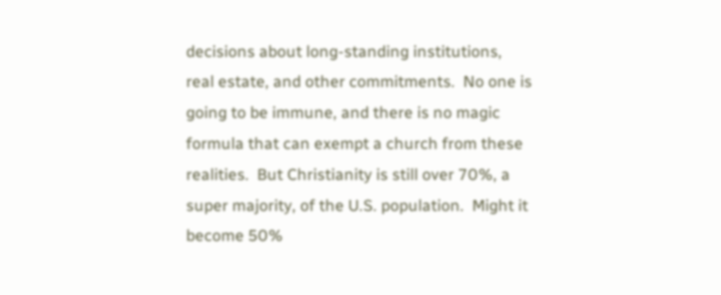decisions about long-standing institutions, real estate, and other commitments.  No one is going to be immune, and there is no magic formula that can exempt a church from these realities.  But Christianity is still over 70%, a super majority, of the U.S. population.  Might it become 50%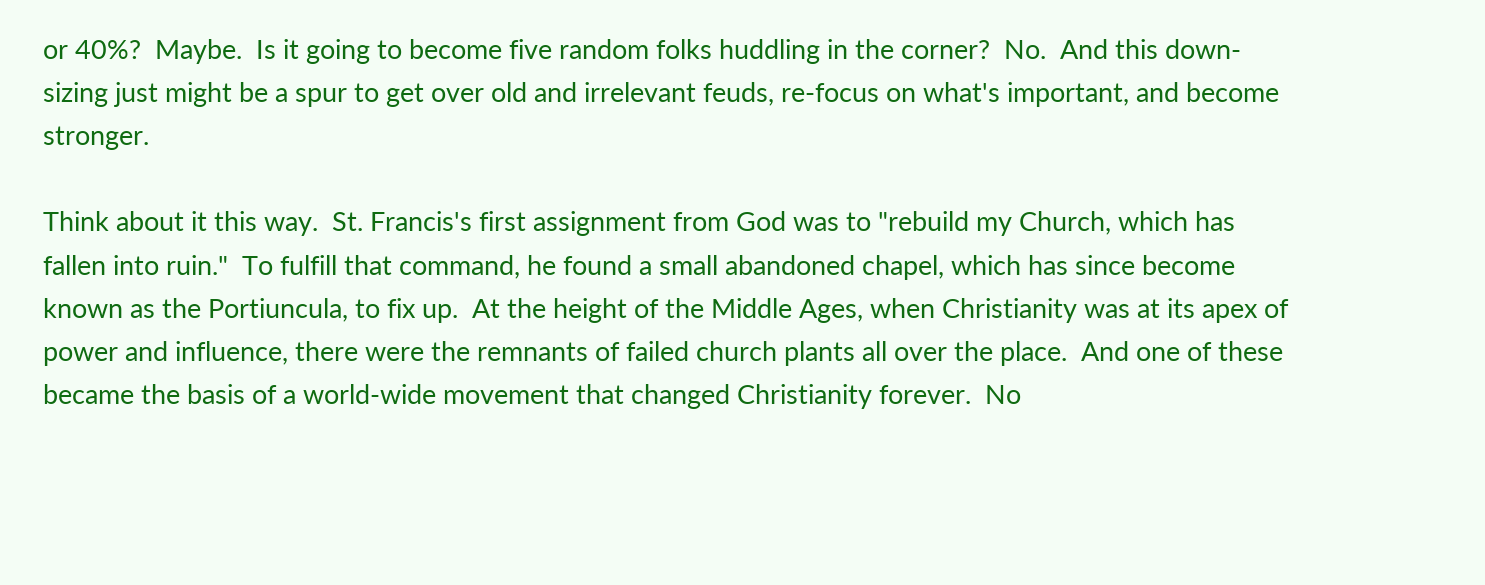or 40%?  Maybe.  Is it going to become five random folks huddling in the corner?  No.  And this down-sizing just might be a spur to get over old and irrelevant feuds, re-focus on what's important, and become stronger.

Think about it this way.  St. Francis's first assignment from God was to "rebuild my Church, which has fallen into ruin."  To fulfill that command, he found a small abandoned chapel, which has since become known as the Portiuncula, to fix up.  At the height of the Middle Ages, when Christianity was at its apex of power and influence, there were the remnants of failed church plants all over the place.  And one of these became the basis of a world-wide movement that changed Christianity forever.  No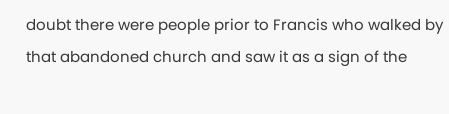doubt there were people prior to Francis who walked by that abandoned church and saw it as a sign of the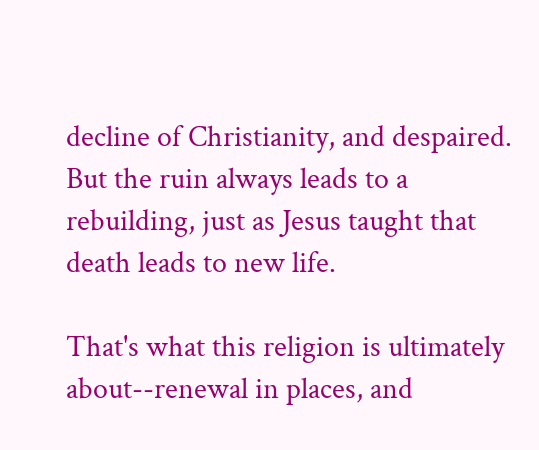decline of Christianity, and despaired.  But the ruin always leads to a rebuilding, just as Jesus taught that death leads to new life.

That's what this religion is ultimately about--renewal in places, and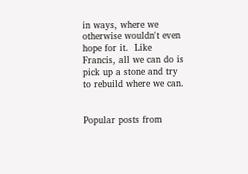in ways, where we otherwise wouldn't even hope for it.  Like Francis, all we can do is pick up a stone and try to rebuild where we can.


Popular posts from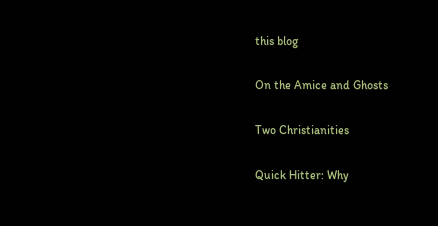this blog

On the Amice and Ghosts

Two Christianities

Quick Hitter: Why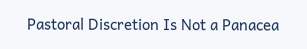Pastoral Discretion Is Not a Panacea